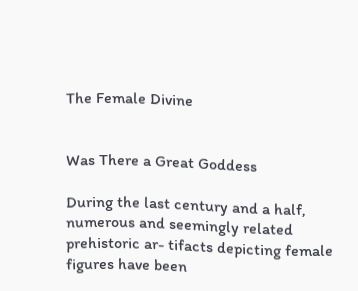The Female Divine


Was There a Great Goddess

During the last century and a half, numerous and seemingly related prehistoric ar- tifacts depicting female figures have been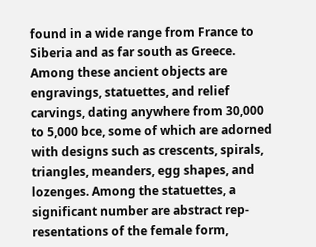found in a wide range from France to Siberia and as far south as Greece. Among these ancient objects are engravings, statuettes, and relief carvings, dating anywhere from 30,000 to 5,000 bce, some of which are adorned with designs such as crescents, spirals, triangles, meanders, egg shapes, and lozenges. Among the statuettes, a significant number are abstract rep- resentations of the female form,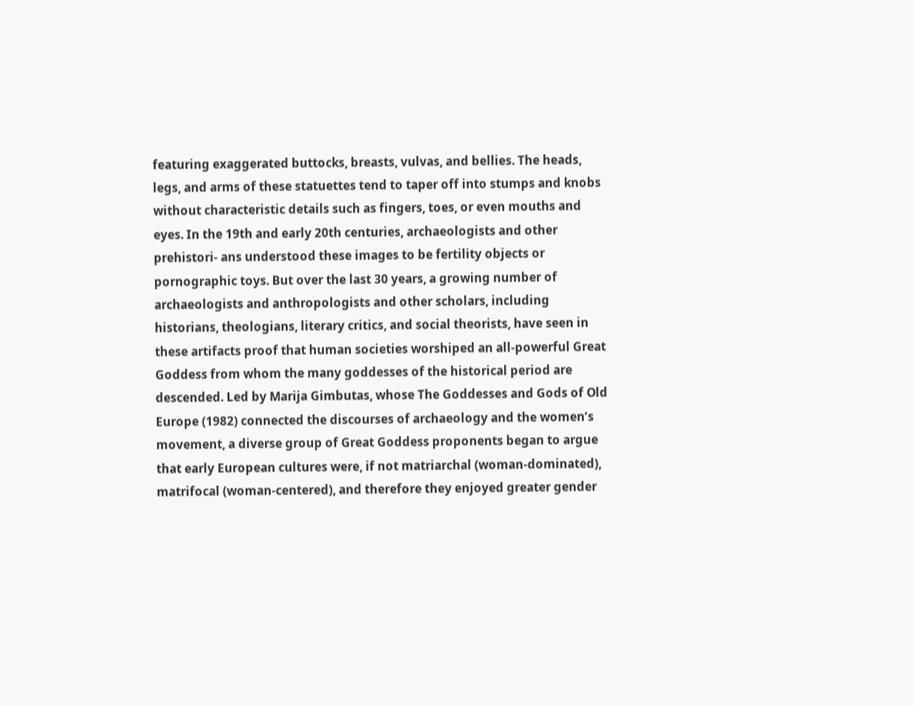featuring exaggerated buttocks, breasts, vulvas, and bellies. The heads, legs, and arms of these statuettes tend to taper off into stumps and knobs without characteristic details such as fingers, toes, or even mouths and eyes. In the 19th and early 20th centuries, archaeologists and other prehistori- ans understood these images to be fertility objects or pornographic toys. But over the last 30 years, a growing number of archaeologists and anthropologists and other scholars, including historians, theologians, literary critics, and social theorists, have seen in these artifacts proof that human societies worshiped an all-powerful Great Goddess from whom the many goddesses of the historical period are descended. Led by Marija Gimbutas, whose The Goddesses and Gods of Old Europe (1982) connected the discourses of archaeology and the women’s movement, a diverse group of Great Goddess proponents began to argue that early European cultures were, if not matriarchal (woman-dominated), matrifocal (woman-centered), and therefore they enjoyed greater gender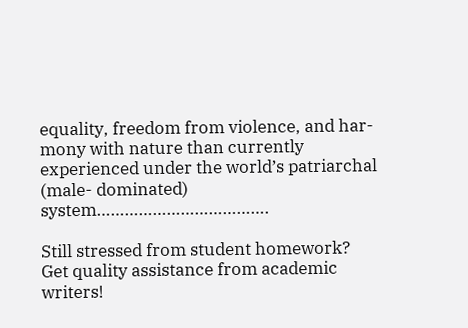equality, freedom from violence, and har- mony with nature than currently experienced under the world’s patriarchal (male- dominated) system……………………………….

Still stressed from student homework?
Get quality assistance from academic writers!